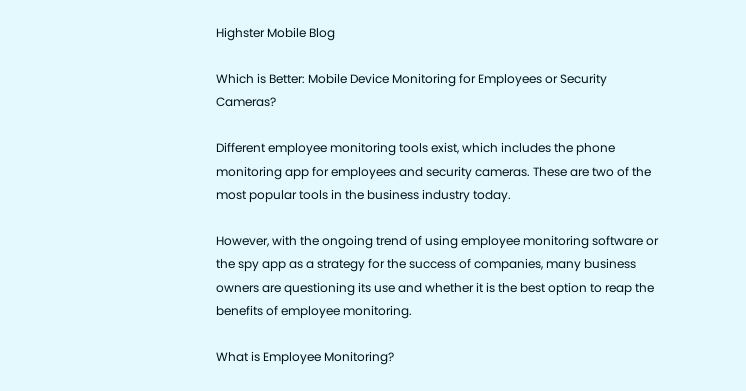Highster Mobile Blog

Which is Better: Mobile Device Monitoring for Employees or Security Cameras?

Different employee monitoring tools exist, which includes the phone monitoring app for employees and security cameras. These are two of the most popular tools in the business industry today.

However, with the ongoing trend of using employee monitoring software or the spy app as a strategy for the success of companies, many business owners are questioning its use and whether it is the best option to reap the benefits of employee monitoring.

What is Employee Monitoring?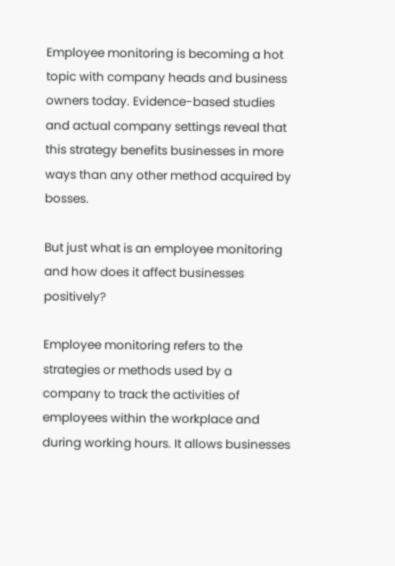Employee monitoring is becoming a hot topic with company heads and business owners today. Evidence-based studies and actual company settings reveal that this strategy benefits businesses in more ways than any other method acquired by bosses.

But just what is an employee monitoring and how does it affect businesses positively?

Employee monitoring refers to the strategies or methods used by a company to track the activities of employees within the workplace and during working hours. It allows businesses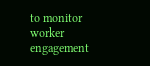to monitor worker engagement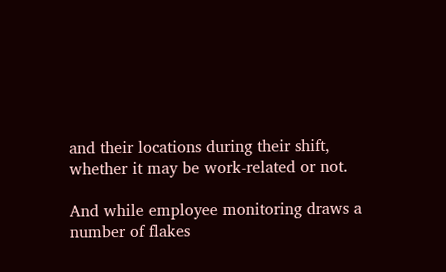and their locations during their shift, whether it may be work-related or not.

And while employee monitoring draws a number of flakes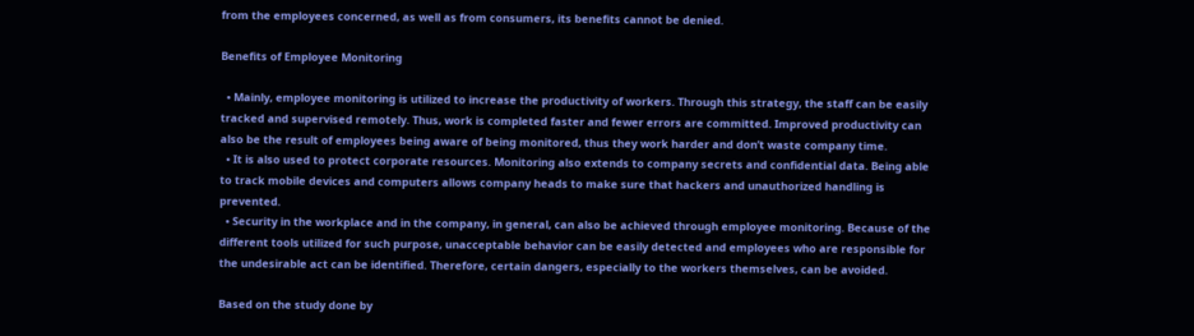from the employees concerned, as well as from consumers, its benefits cannot be denied.

Benefits of Employee Monitoring

  • Mainly, employee monitoring is utilized to increase the productivity of workers. Through this strategy, the staff can be easily tracked and supervised remotely. Thus, work is completed faster and fewer errors are committed. Improved productivity can also be the result of employees being aware of being monitored, thus they work harder and don’t waste company time.
  • It is also used to protect corporate resources. Monitoring also extends to company secrets and confidential data. Being able to track mobile devices and computers allows company heads to make sure that hackers and unauthorized handling is prevented.
  • Security in the workplace and in the company, in general, can also be achieved through employee monitoring. Because of the different tools utilized for such purpose, unacceptable behavior can be easily detected and employees who are responsible for the undesirable act can be identified. Therefore, certain dangers, especially to the workers themselves, can be avoided.

Based on the study done by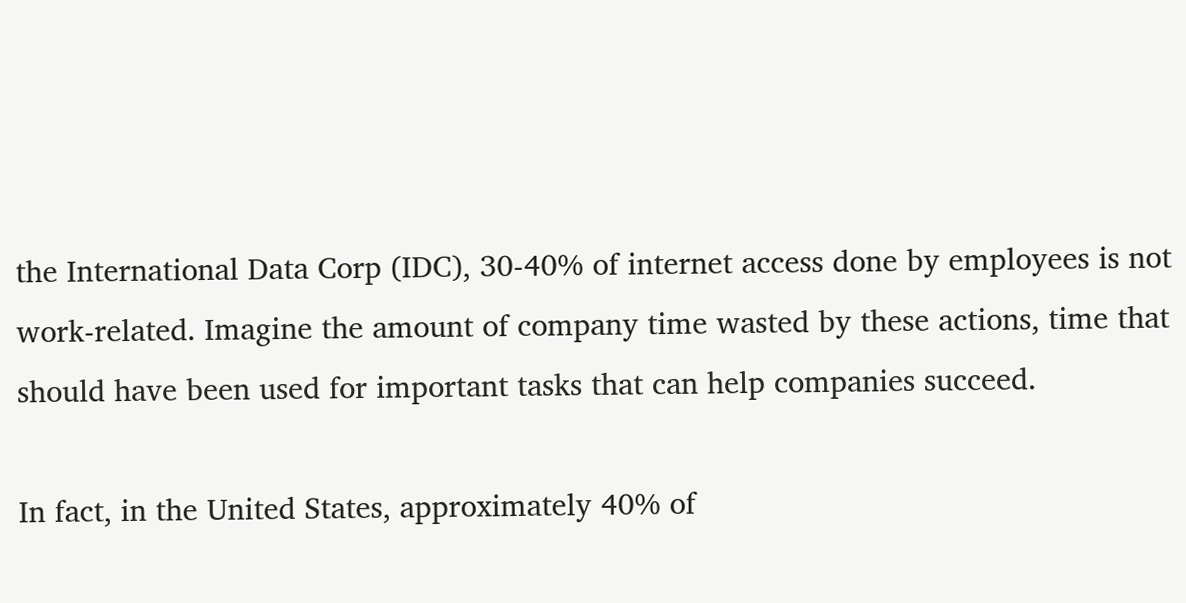the International Data Corp (IDC), 30-40% of internet access done by employees is not work-related. Imagine the amount of company time wasted by these actions, time that should have been used for important tasks that can help companies succeed.

In fact, in the United States, approximately 40% of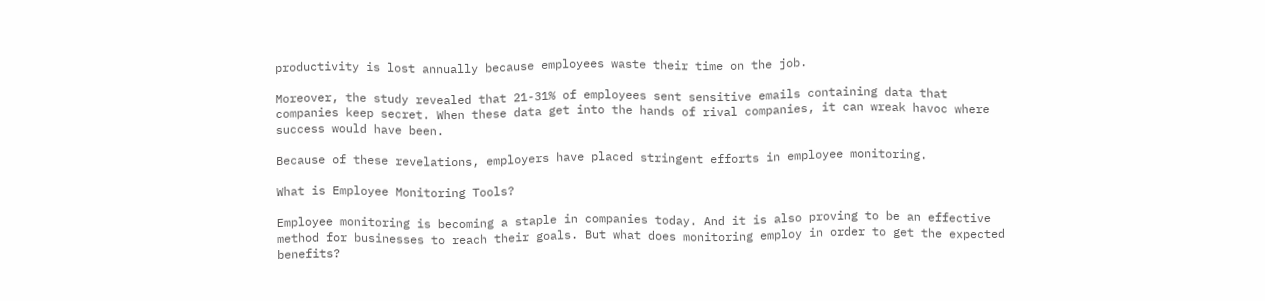productivity is lost annually because employees waste their time on the job.

Moreover, the study revealed that 21-31% of employees sent sensitive emails containing data that companies keep secret. When these data get into the hands of rival companies, it can wreak havoc where success would have been.

Because of these revelations, employers have placed stringent efforts in employee monitoring.

What is Employee Monitoring Tools?

Employee monitoring is becoming a staple in companies today. And it is also proving to be an effective method for businesses to reach their goals. But what does monitoring employ in order to get the expected benefits?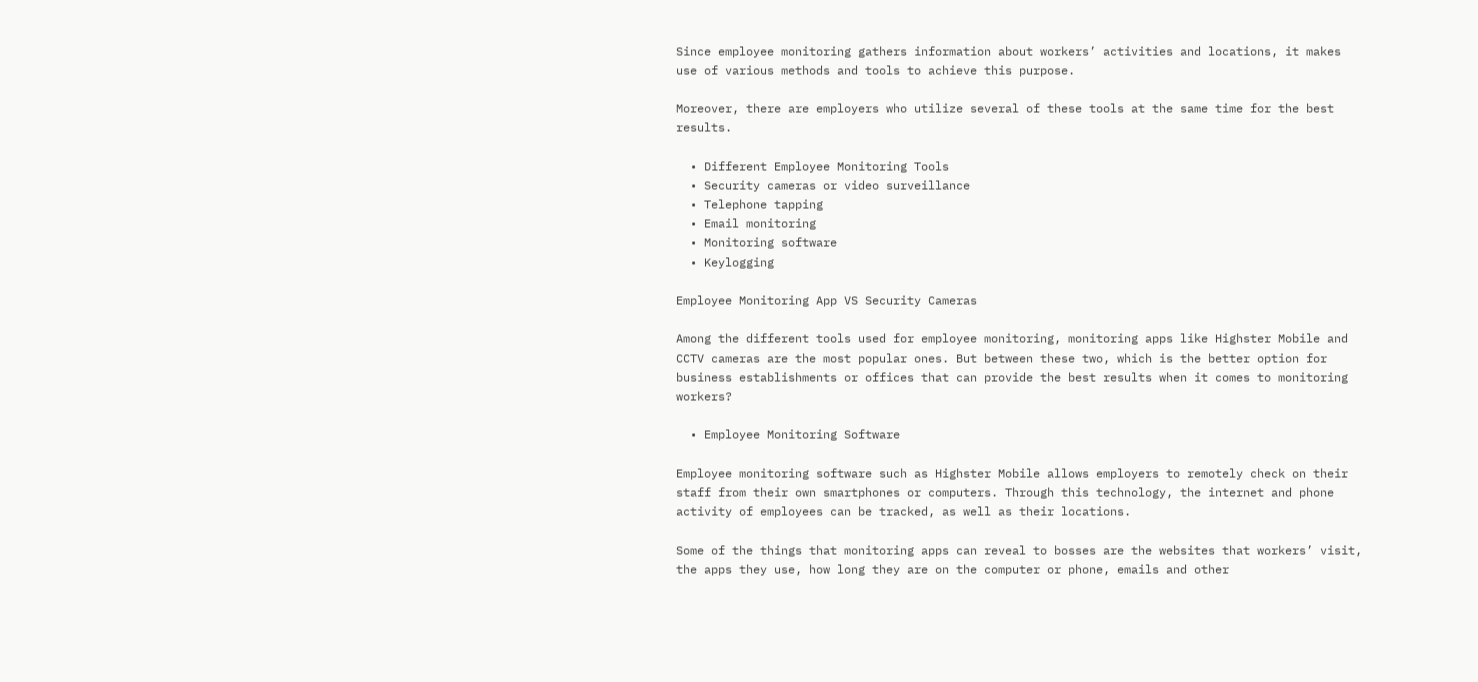Since employee monitoring gathers information about workers’ activities and locations, it makes use of various methods and tools to achieve this purpose.

Moreover, there are employers who utilize several of these tools at the same time for the best results.

  • Different Employee Monitoring Tools
  • Security cameras or video surveillance
  • Telephone tapping
  • Email monitoring
  • Monitoring software
  • Keylogging

Employee Monitoring App VS Security Cameras

Among the different tools used for employee monitoring, monitoring apps like Highster Mobile and CCTV cameras are the most popular ones. But between these two, which is the better option for business establishments or offices that can provide the best results when it comes to monitoring workers?

  • Employee Monitoring Software

Employee monitoring software such as Highster Mobile allows employers to remotely check on their staff from their own smartphones or computers. Through this technology, the internet and phone activity of employees can be tracked, as well as their locations.

Some of the things that monitoring apps can reveal to bosses are the websites that workers’ visit, the apps they use, how long they are on the computer or phone, emails and other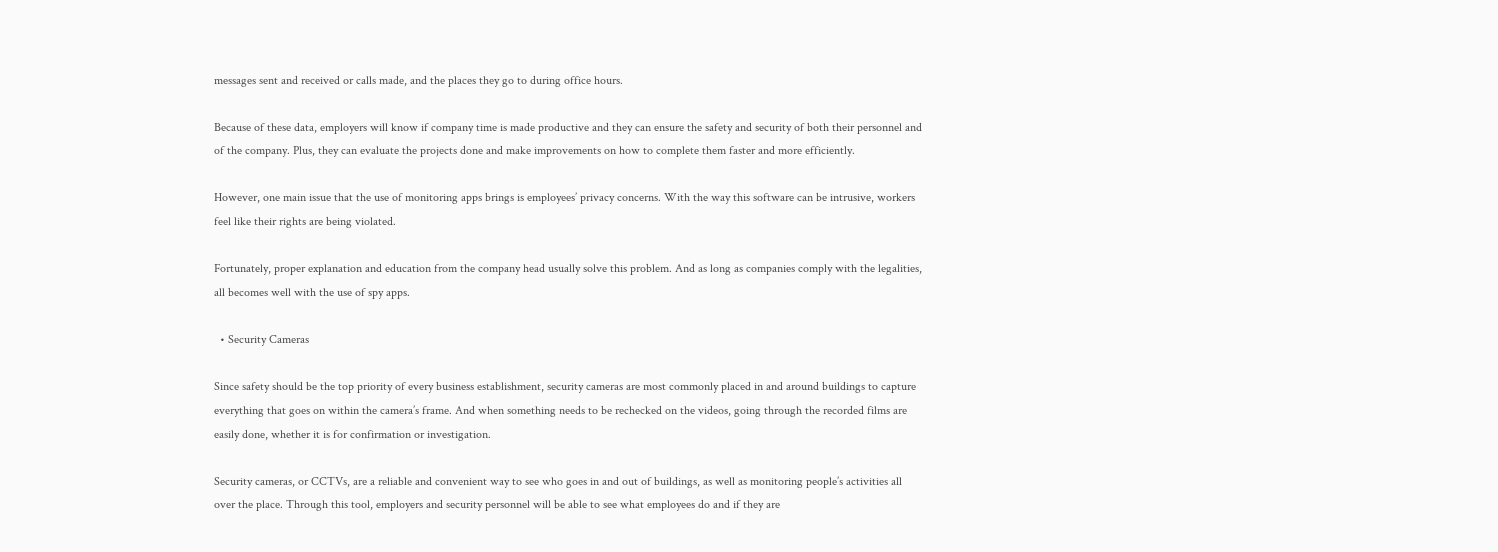messages sent and received or calls made, and the places they go to during office hours.

Because of these data, employers will know if company time is made productive and they can ensure the safety and security of both their personnel and of the company. Plus, they can evaluate the projects done and make improvements on how to complete them faster and more efficiently.

However, one main issue that the use of monitoring apps brings is employees’ privacy concerns. With the way this software can be intrusive, workers feel like their rights are being violated.

Fortunately, proper explanation and education from the company head usually solve this problem. And as long as companies comply with the legalities, all becomes well with the use of spy apps.

  • Security Cameras

Since safety should be the top priority of every business establishment, security cameras are most commonly placed in and around buildings to capture everything that goes on within the camera’s frame. And when something needs to be rechecked on the videos, going through the recorded films are easily done, whether it is for confirmation or investigation.

Security cameras, or CCTVs, are a reliable and convenient way to see who goes in and out of buildings, as well as monitoring people’s activities all over the place. Through this tool, employers and security personnel will be able to see what employees do and if they are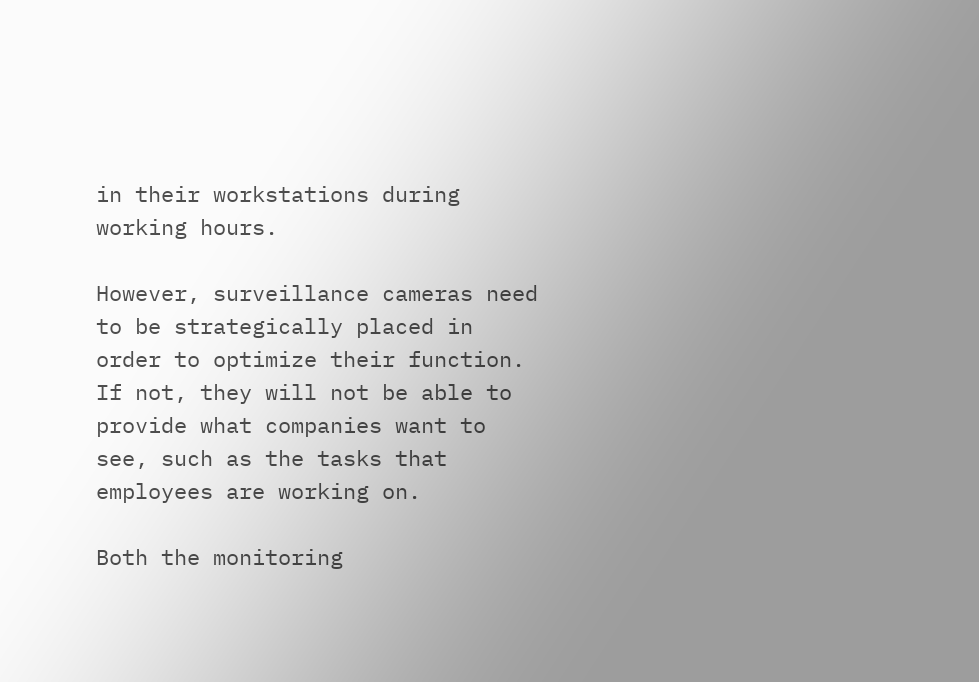in their workstations during working hours.

However, surveillance cameras need to be strategically placed in order to optimize their function. If not, they will not be able to provide what companies want to see, such as the tasks that employees are working on.

Both the monitoring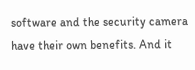software and the security camera have their own benefits. And it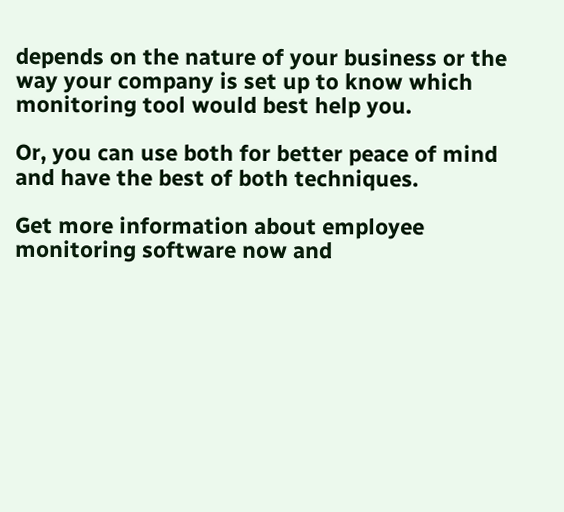depends on the nature of your business or the way your company is set up to know which monitoring tool would best help you.

Or, you can use both for better peace of mind and have the best of both techniques.

Get more information about employee monitoring software now and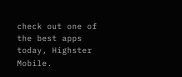check out one of the best apps today, Highster Mobile.